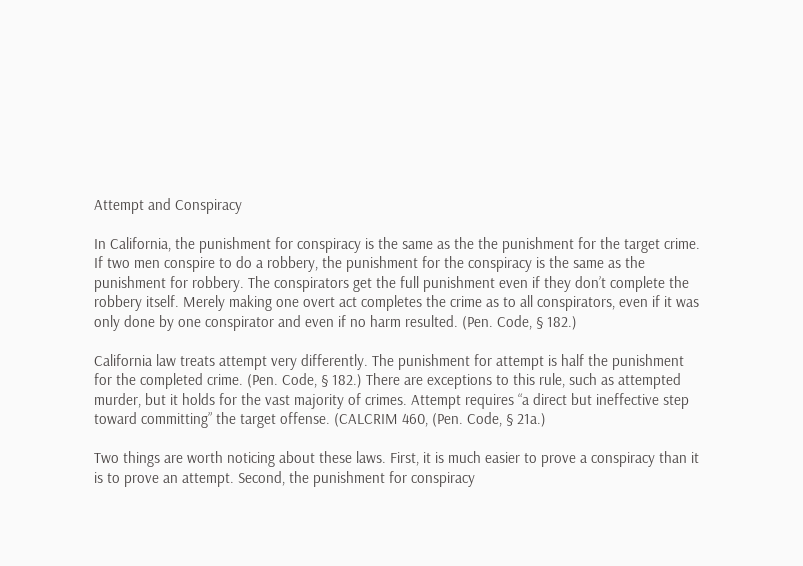Attempt and Conspiracy

In California, the punishment for conspiracy is the same as the the punishment for the target crime. If two men conspire to do a robbery, the punishment for the conspiracy is the same as the punishment for robbery. The conspirators get the full punishment even if they don’t complete the robbery itself. Merely making one overt act completes the crime as to all conspirators, even if it was only done by one conspirator and even if no harm resulted. (Pen. Code, § 182.)

California law treats attempt very differently. The punishment for attempt is half the punishment for the completed crime. (Pen. Code, § 182.) There are exceptions to this rule, such as attempted murder, but it holds for the vast majority of crimes. Attempt requires “a direct but ineffective step toward committing” the target offense. (CALCRIM 460, (Pen. Code, § 21a.)

Two things are worth noticing about these laws. First, it is much easier to prove a conspiracy than it is to prove an attempt. Second, the punishment for conspiracy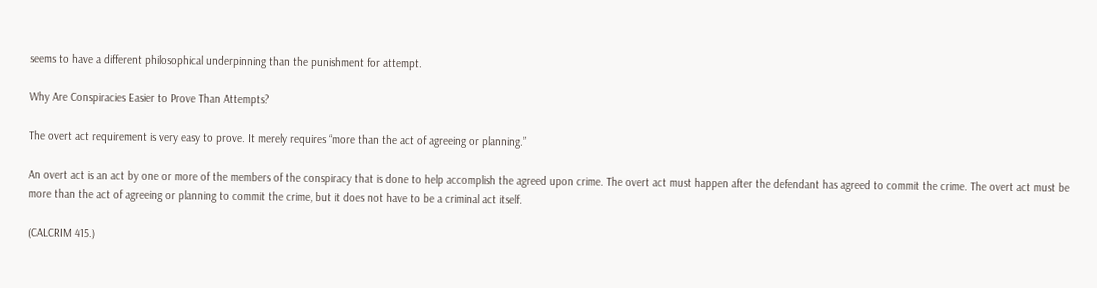seems to have a different philosophical underpinning than the punishment for attempt.

Why Are Conspiracies Easier to Prove Than Attempts?

The overt act requirement is very easy to prove. It merely requires “more than the act of agreeing or planning.”

An overt act is an act by one or more of the members of the conspiracy that is done to help accomplish the agreed upon crime. The overt act must happen after the defendant has agreed to commit the crime. The overt act must be more than the act of agreeing or planning to commit the crime, but it does not have to be a criminal act itself.

(CALCRIM 415.)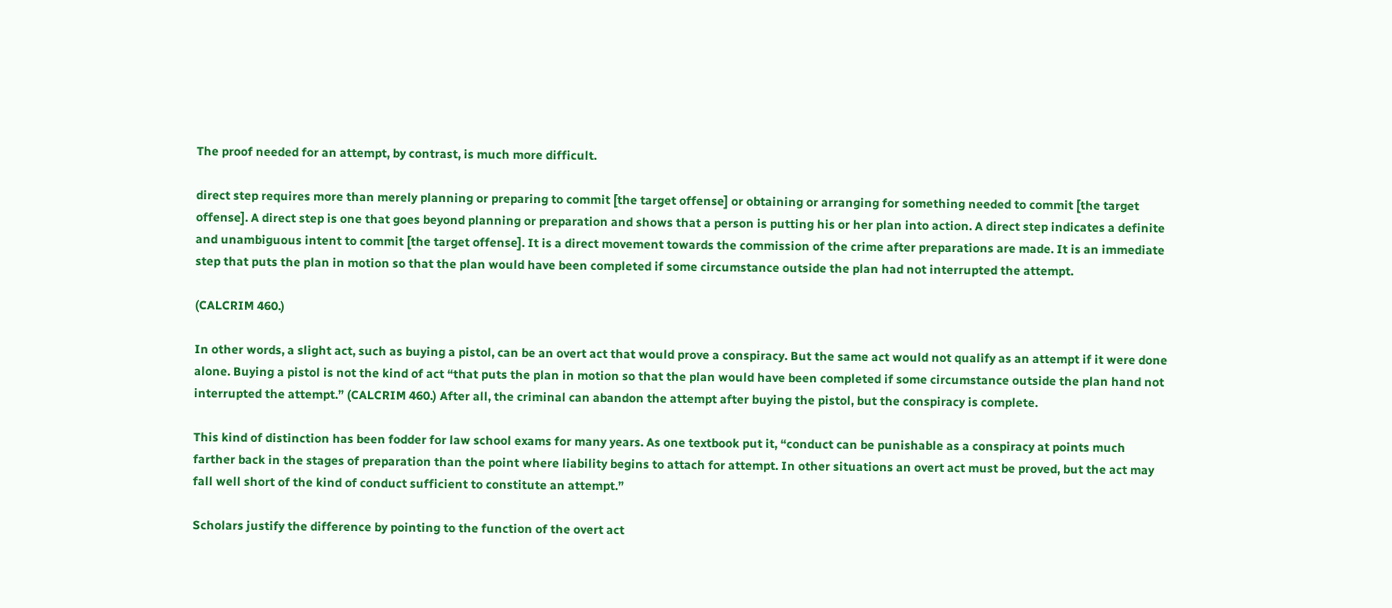The proof needed for an attempt, by contrast, is much more difficult.

direct step requires more than merely planning or preparing to commit [the target offense] or obtaining or arranging for something needed to commit [the target offense]. A direct step is one that goes beyond planning or preparation and shows that a person is putting his or her plan into action. A direct step indicates a definite and unambiguous intent to commit [the target offense]. It is a direct movement towards the commission of the crime after preparations are made. It is an immediate step that puts the plan in motion so that the plan would have been completed if some circumstance outside the plan had not interrupted the attempt.

(CALCRIM 460.)

In other words, a slight act, such as buying a pistol, can be an overt act that would prove a conspiracy. But the same act would not qualify as an attempt if it were done alone. Buying a pistol is not the kind of act “that puts the plan in motion so that the plan would have been completed if some circumstance outside the plan hand not interrupted the attempt.” (CALCRIM 460.) After all, the criminal can abandon the attempt after buying the pistol, but the conspiracy is complete.

This kind of distinction has been fodder for law school exams for many years. As one textbook put it, “conduct can be punishable as a conspiracy at points much farther back in the stages of preparation than the point where liability begins to attach for attempt. In other situations an overt act must be proved, but the act may fall well short of the kind of conduct sufficient to constitute an attempt.”

Scholars justify the difference by pointing to the function of the overt act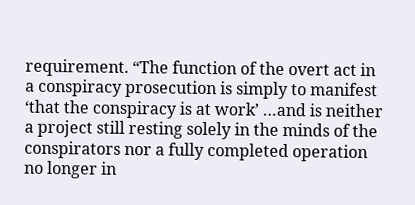requirement. “The function of the overt act in a conspiracy prosecution is simply to manifest ‘that the conspiracy is at work’ …and is neither a project still resting solely in the minds of the conspirators nor a fully completed operation no longer in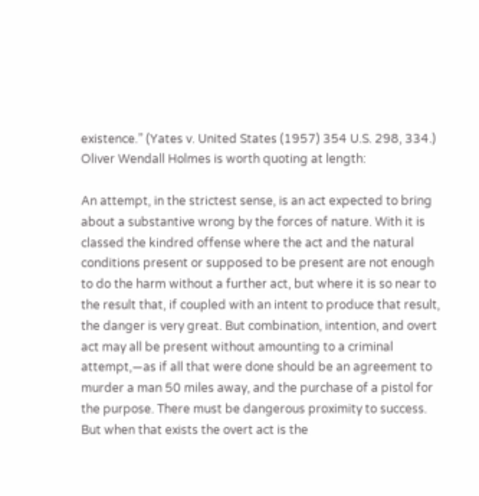existence.” (Yates v. United States (1957) 354 U.S. 298, 334.) Oliver Wendall Holmes is worth quoting at length:

An attempt, in the strictest sense, is an act expected to bring about a substantive wrong by the forces of nature. With it is classed the kindred offense where the act and the natural conditions present or supposed to be present are not enough to do the harm without a further act, but where it is so near to the result that, if coupled with an intent to produce that result, the danger is very great. But combination, intention, and overt act may all be present without amounting to a criminal attempt,—as if all that were done should be an agreement to murder a man 50 miles away, and the purchase of a pistol for the purpose. There must be dangerous proximity to success. But when that exists the overt act is the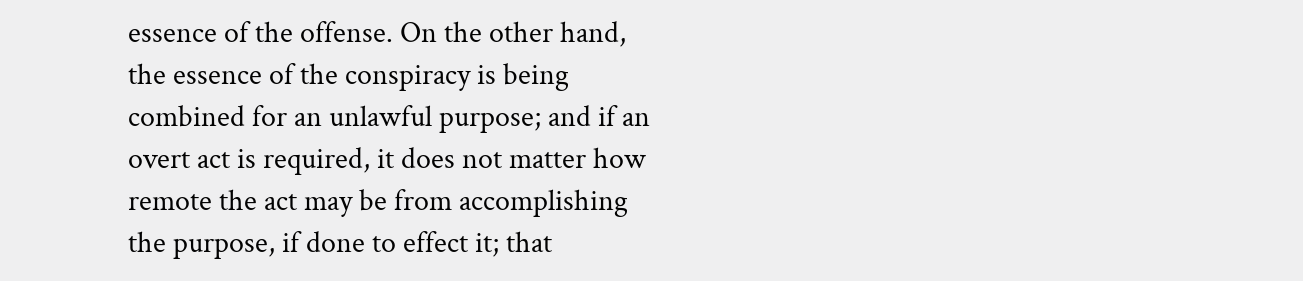essence of the offense. On the other hand, the essence of the conspiracy is being combined for an unlawful purpose; and if an overt act is required, it does not matter how remote the act may be from accomplishing the purpose, if done to effect it; that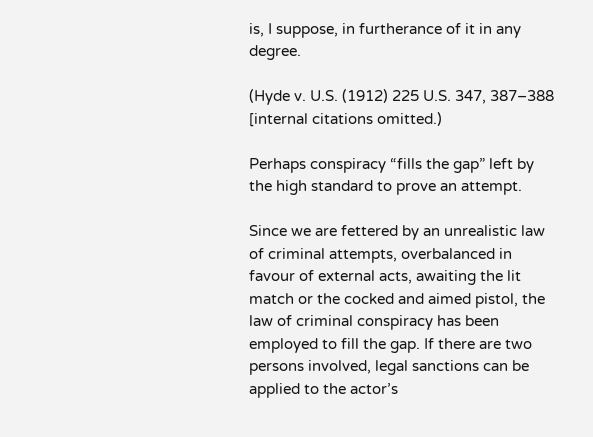is, I suppose, in furtherance of it in any degree.

(Hyde v. U.S. (1912) 225 U.S. 347, 387–388 [internal citations omitted.)

Perhaps conspiracy “fills the gap” left by the high standard to prove an attempt.

Since we are fettered by an unrealistic law of criminal attempts, overbalanced in favour of external acts, awaiting the lit match or the cocked and aimed pistol, the law of criminal conspiracy has been employed to fill the gap. If there are two persons involved, legal sanctions can be applied to the actor’s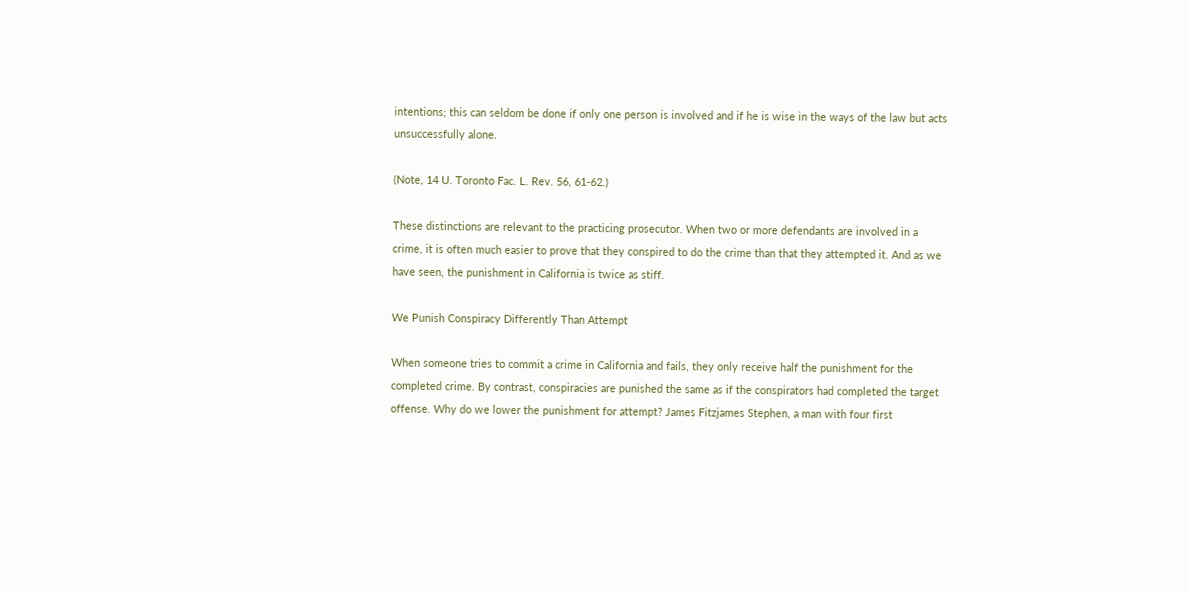intentions; this can seldom be done if only one person is involved and if he is wise in the ways of the law but acts unsuccessfully alone.

(Note, 14 U. Toronto Fac. L. Rev. 56, 61-62.)

These distinctions are relevant to the practicing prosecutor. When two or more defendants are involved in a crime, it is often much easier to prove that they conspired to do the crime than that they attempted it. And as we have seen, the punishment in California is twice as stiff.

We Punish Conspiracy Differently Than Attempt

When someone tries to commit a crime in California and fails, they only receive half the punishment for the completed crime. By contrast, conspiracies are punished the same as if the conspirators had completed the target offense. Why do we lower the punishment for attempt? James Fitzjames Stephen, a man with four first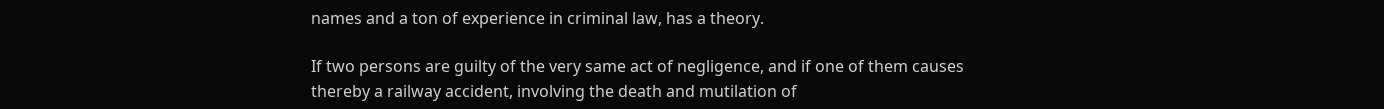names and a ton of experience in criminal law, has a theory.

If two persons are guilty of the very same act of negligence, and if one of them causes thereby a railway accident, involving the death and mutilation of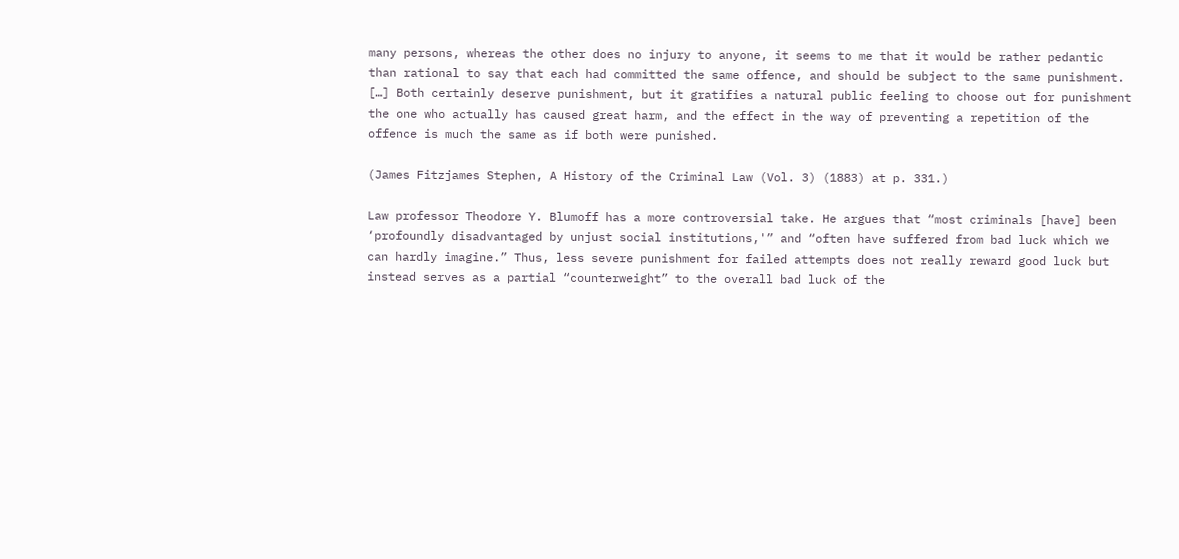many persons, whereas the other does no injury to anyone, it seems to me that it would be rather pedantic than rational to say that each had committed the same offence, and should be subject to the same punishment. […] Both certainly deserve punishment, but it gratifies a natural public feeling to choose out for punishment the one who actually has caused great harm, and the effect in the way of preventing a repetition of the offence is much the same as if both were punished.

(James Fitzjames Stephen, A History of the Criminal Law (Vol. 3) (1883) at p. 331.)

Law professor Theodore Y. Blumoff has a more controversial take. He argues that “most criminals [have] been ‘profoundly disadvantaged by unjust social institutions,'” and “often have suffered from bad luck which we can hardly imagine.” Thus, less severe punishment for failed attempts does not really reward good luck but instead serves as a partial “counterweight” to the overall bad luck of the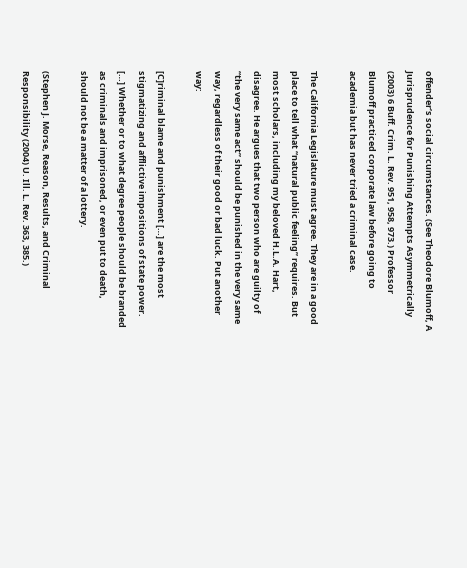offender’s social circumstances. (See Theodore Blumoff, A Jurisprudence for Punishing Attempts Asymmetrically (2003) 6 Buff. Crim. L. Rev. 951, 958, 973.) Professor Blumoff practiced corporate law before going to academia but has never tried a criminal case.

The California Legislature must agree. They are in a good place to tell what “natural public feeling” requires. But most scholars, including my beloved H.L.A. Hart, disagree. He argues that two person who are guilty of “the very same act” should be punished in the very same way, regardless of their good or bad luck. Put another way:

[C]riminal blame and punishment […] are the most stigmatizing and afflictive impositions of state power. […] Whether or to what degree people should be branded as criminals and imprisoned, or even put to death, should not be a matter of a lottery.

(Stephen J. Morse, Reason, Results, and Criminal Responsibility (2004) U. Ill. L. Rev. 363, 385.)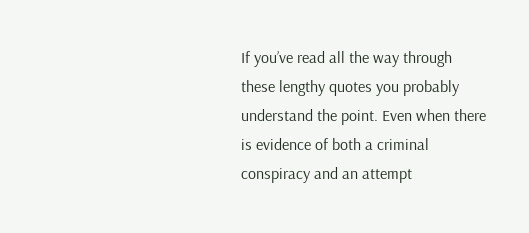If you’ve read all the way through these lengthy quotes you probably understand the point. Even when there is evidence of both a criminal conspiracy and an attempt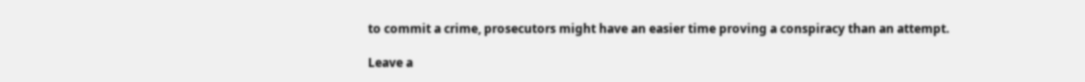to commit a crime, prosecutors might have an easier time proving a conspiracy than an attempt.

Leave a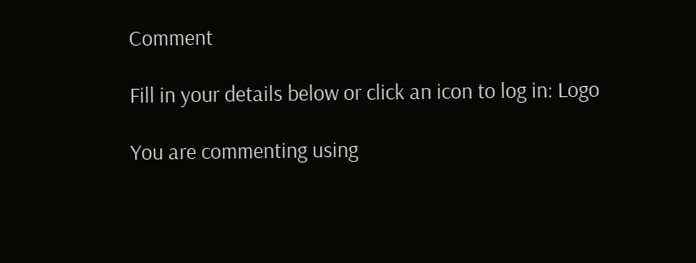Comment

Fill in your details below or click an icon to log in: Logo

You are commenting using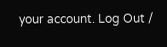your account. Log Out /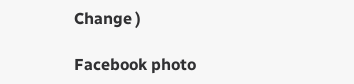Change )

Facebook photo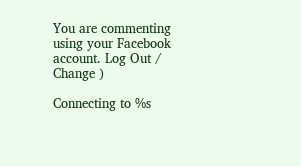You are commenting using your Facebook account. Log Out /  Change )

Connecting to %s